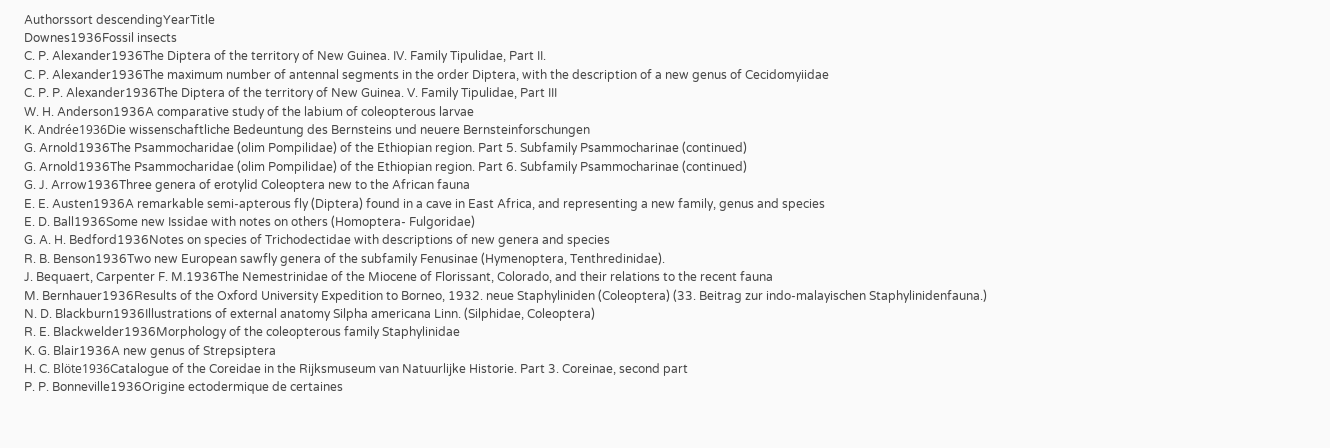Authorssort descendingYearTitle
Downes1936Fossil insects
C. P. Alexander1936The Diptera of the territory of New Guinea. IV. Family Tipulidae, Part II.
C. P. Alexander1936The maximum number of antennal segments in the order Diptera, with the description of a new genus of Cecidomyiidae
C. P. P. Alexander1936The Diptera of the territory of New Guinea. V. Family Tipulidae, Part III
W. H. Anderson1936A comparative study of the labium of coleopterous larvae
K. Andrée1936Die wissenschaftliche Bedeuntung des Bernsteins und neuere Bernsteinforschungen
G. Arnold1936The Psammocharidae (olim Pompilidae) of the Ethiopian region. Part 5. Subfamily Psammocharinae (continued)
G. Arnold1936The Psammocharidae (olim Pompilidae) of the Ethiopian region. Part 6. Subfamily Psammocharinae (continued)
G. J. Arrow1936Three genera of erotylid Coleoptera new to the African fauna
E. E. Austen1936A remarkable semi-apterous fly (Diptera) found in a cave in East Africa, and representing a new family, genus and species
E. D. Ball1936Some new Issidae with notes on others (Homoptera- Fulgoridae)
G. A. H. Bedford1936Notes on species of Trichodectidae with descriptions of new genera and species
R. B. Benson1936Two new European sawfly genera of the subfamily Fenusinae (Hymenoptera, Tenthredinidae).
J. Bequaert, Carpenter F. M.1936The Nemestrinidae of the Miocene of Florissant, Colorado, and their relations to the recent fauna
M. Bernhauer1936Results of the Oxford University Expedition to Borneo, 1932. neue Staphyliniden (Coleoptera) (33. Beitrag zur indo-malayischen Staphylinidenfauna.)
N. D. Blackburn1936Illustrations of external anatomy Silpha americana Linn. (Silphidae, Coleoptera)
R. E. Blackwelder1936Morphology of the coleopterous family Staphylinidae
K. G. Blair1936A new genus of Strepsiptera
H. C. Blöte1936Catalogue of the Coreidae in the Rijksmuseum van Natuurlijke Historie. Part 3. Coreinae, second part
P. P. Bonneville1936Origine ectodermique de certaines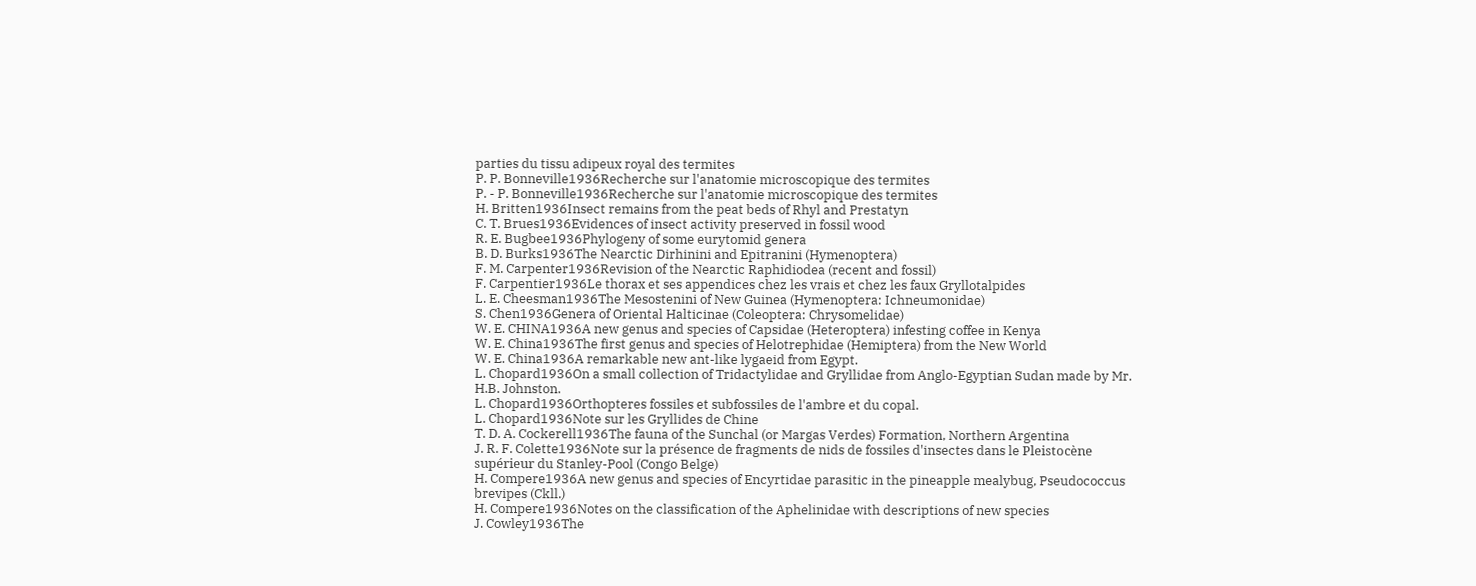parties du tissu adipeux royal des termites
P. P. Bonneville1936Recherche sur l'anatomie microscopique des termites
P. - P. Bonneville1936Recherche sur l'anatomie microscopique des termites
H. Britten1936Insect remains from the peat beds of Rhyl and Prestatyn
C. T. Brues1936Evidences of insect activity preserved in fossil wood
R. E. Bugbee1936Phylogeny of some eurytomid genera
B. D. Burks1936The Nearctic Dirhinini and Epitranini (Hymenoptera)
F. M. Carpenter1936Revision of the Nearctic Raphidiodea (recent and fossil)
F. Carpentier1936Le thorax et ses appendices chez les vrais et chez les faux Gryllotalpides
L. E. Cheesman1936The Mesostenini of New Guinea (Hymenoptera: Ichneumonidae)
S. Chen1936Genera of Oriental Halticinae (Coleoptera: Chrysomelidae)
W. E. CHINA1936A new genus and species of Capsidae (Heteroptera) infesting coffee in Kenya
W. E. China1936The first genus and species of Helotrephidae (Hemiptera) from the New World
W. E. China1936A remarkable new ant-like lygaeid from Egypt.
L. Chopard1936On a small collection of Tridactylidae and Gryllidae from Anglo-Egyptian Sudan made by Mr. H.B. Johnston.
L. Chopard1936Orthopteres fossiles et subfossiles de l'ambre et du copal.
L. Chopard1936Note sur les Gryllides de Chine
T. D. A. Cockerell1936The fauna of the Sunchal (or Margas Verdes) Formation, Northern Argentina
J. R. F. Colette1936Note sur la présence de fragments de nids de fossiles d'insectes dans le Pleistocène supérieur du Stanley-Pool (Congo Belge)
H. Compere1936A new genus and species of Encyrtidae parasitic in the pineapple mealybug, Pseudococcus brevipes (Ckll.)
H. Compere1936Notes on the classification of the Aphelinidae with descriptions of new species
J. Cowley1936The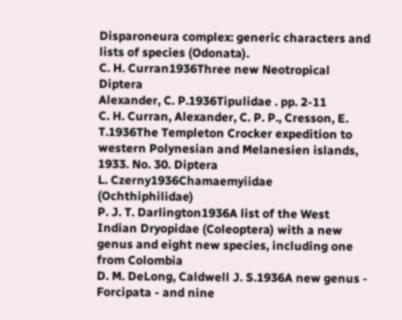Disparoneura complex: generic characters and lists of species (Odonata).
C. H. Curran1936Three new Neotropical Diptera
Alexander, C. P.1936Tipulidae . pp. 2-11
C. H. Curran, Alexander, C. P. P., Cresson, E. T.1936The Templeton Crocker expedition to western Polynesian and Melanesien islands, 1933. No. 30. Diptera
L. Czerny1936Chamaemyiidae (Ochthiphilidae)
P. J. T. Darlington1936A list of the West Indian Dryopidae (Coleoptera) with a new genus and eight new species, including one from Colombia
D. M. DeLong, Caldwell J. S.1936A new genus - Forcipata - and nine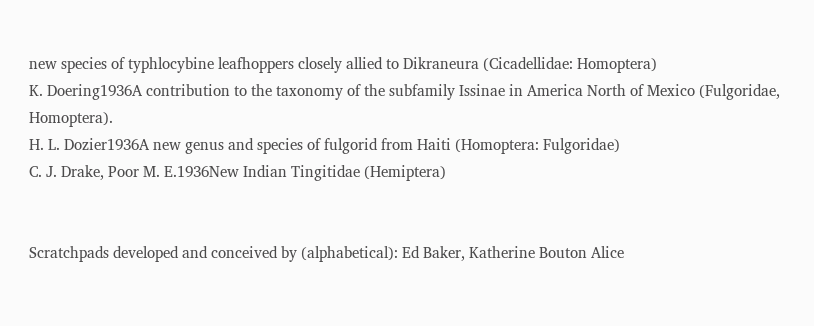new species of typhlocybine leafhoppers closely allied to Dikraneura (Cicadellidae: Homoptera)
K. Doering1936A contribution to the taxonomy of the subfamily Issinae in America North of Mexico (Fulgoridae, Homoptera).
H. L. Dozier1936A new genus and species of fulgorid from Haiti (Homoptera: Fulgoridae)
C. J. Drake, Poor M. E.1936New Indian Tingitidae (Hemiptera)


Scratchpads developed and conceived by (alphabetical): Ed Baker, Katherine Bouton Alice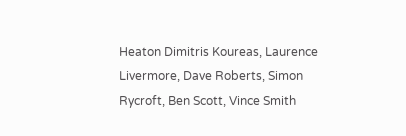Heaton Dimitris Koureas, Laurence Livermore, Dave Roberts, Simon Rycroft, Ben Scott, Vince Smith